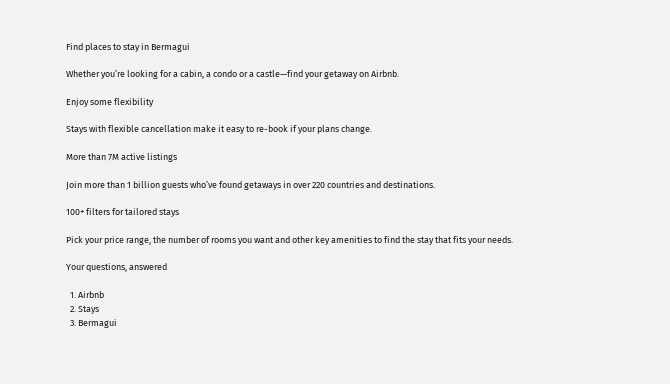Find places to stay in Bermagui

Whether you’re looking for a cabin, a condo or a castle—find your getaway on Airbnb.

Enjoy some flexibility

Stays with flexible cancellation make it easy to re-book if your plans change.

More than 7M active listings

Join more than 1 billion guests who’ve found getaways in over 220 countries and destinations.

100+ filters for tailored stays

Pick your price range, the number of rooms you want and other key amenities to find the stay that fits your needs.

Your questions, answered

  1. Airbnb
  2. Stays
  3. Bermagui